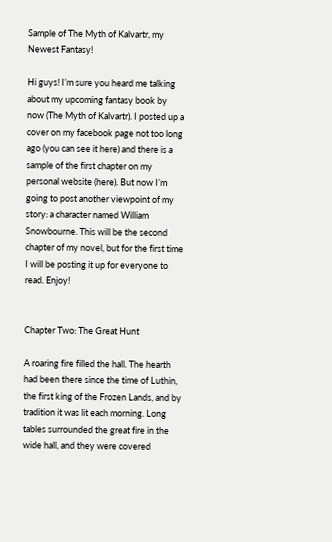Sample of The Myth of Kalvartr, my Newest Fantasy!

Hi guys! I’m sure you heard me talking about my upcoming fantasy book by now (The Myth of Kalvartr). I posted up a cover on my facebook page not too long ago (you can see it here) and there is a sample of the first chapter on my personal website (here). But now I’m going to post another viewpoint of my story: a character named William Snowbourne. This will be the second chapter of my novel, but for the first time I will be posting it up for everyone to read. Enjoy!


Chapter Two: The Great Hunt

A roaring fire filled the hall. The hearth had been there since the time of Luthin, the first king of the Frozen Lands, and by tradition it was lit each morning. Long tables surrounded the great fire in the wide hall, and they were covered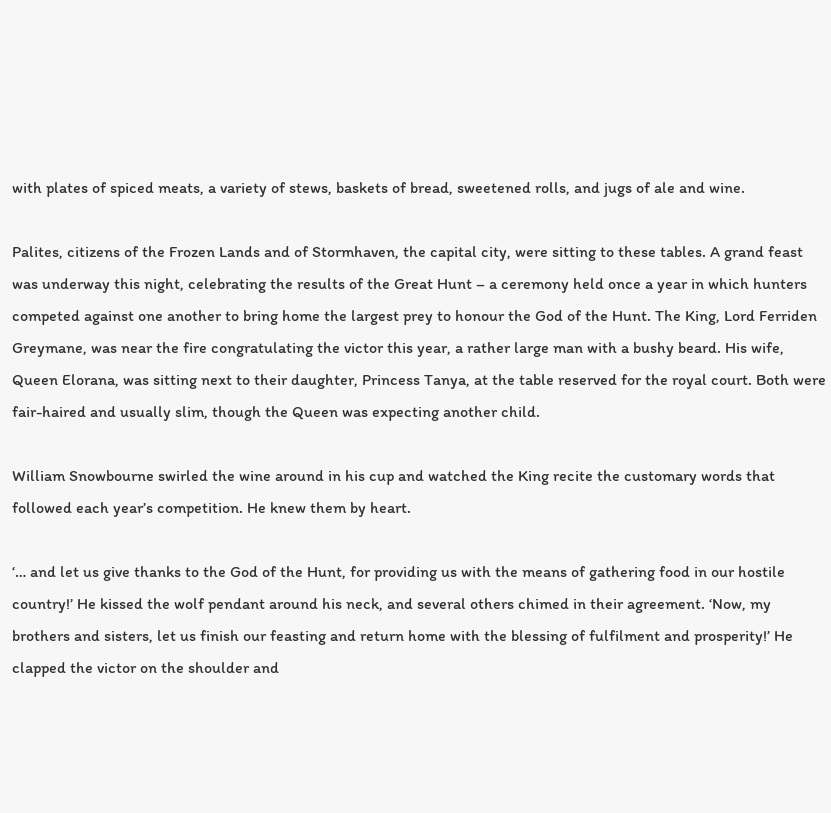with plates of spiced meats, a variety of stews, baskets of bread, sweetened rolls, and jugs of ale and wine.

Palites, citizens of the Frozen Lands and of Stormhaven, the capital city, were sitting to these tables. A grand feast was underway this night, celebrating the results of the Great Hunt – a ceremony held once a year in which hunters competed against one another to bring home the largest prey to honour the God of the Hunt. The King, Lord Ferriden Greymane, was near the fire congratulating the victor this year, a rather large man with a bushy beard. His wife, Queen Elorana, was sitting next to their daughter, Princess Tanya, at the table reserved for the royal court. Both were fair-haired and usually slim, though the Queen was expecting another child.

William Snowbourne swirled the wine around in his cup and watched the King recite the customary words that followed each year’s competition. He knew them by heart.

‘… and let us give thanks to the God of the Hunt, for providing us with the means of gathering food in our hostile country!’ He kissed the wolf pendant around his neck, and several others chimed in their agreement. ‘Now, my brothers and sisters, let us finish our feasting and return home with the blessing of fulfilment and prosperity!’ He clapped the victor on the shoulder and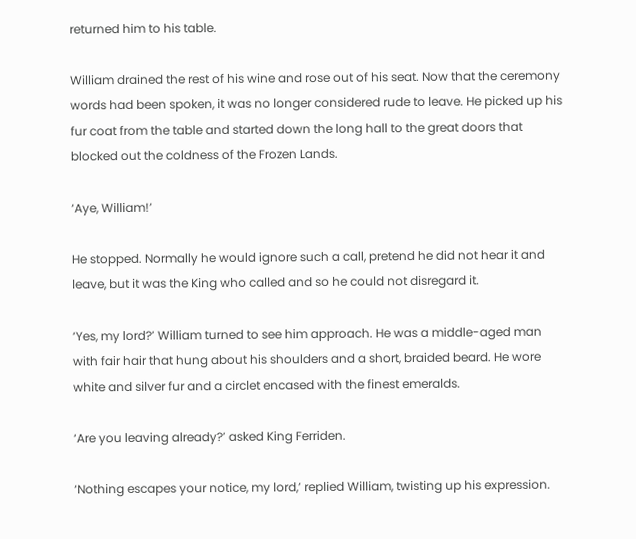returned him to his table.

William drained the rest of his wine and rose out of his seat. Now that the ceremony words had been spoken, it was no longer considered rude to leave. He picked up his fur coat from the table and started down the long hall to the great doors that blocked out the coldness of the Frozen Lands.

‘Aye, William!’

He stopped. Normally he would ignore such a call, pretend he did not hear it and leave, but it was the King who called and so he could not disregard it.

‘Yes, my lord?’ William turned to see him approach. He was a middle-aged man with fair hair that hung about his shoulders and a short, braided beard. He wore white and silver fur and a circlet encased with the finest emeralds.

‘Are you leaving already?’ asked King Ferriden.

‘Nothing escapes your notice, my lord,’ replied William, twisting up his expression.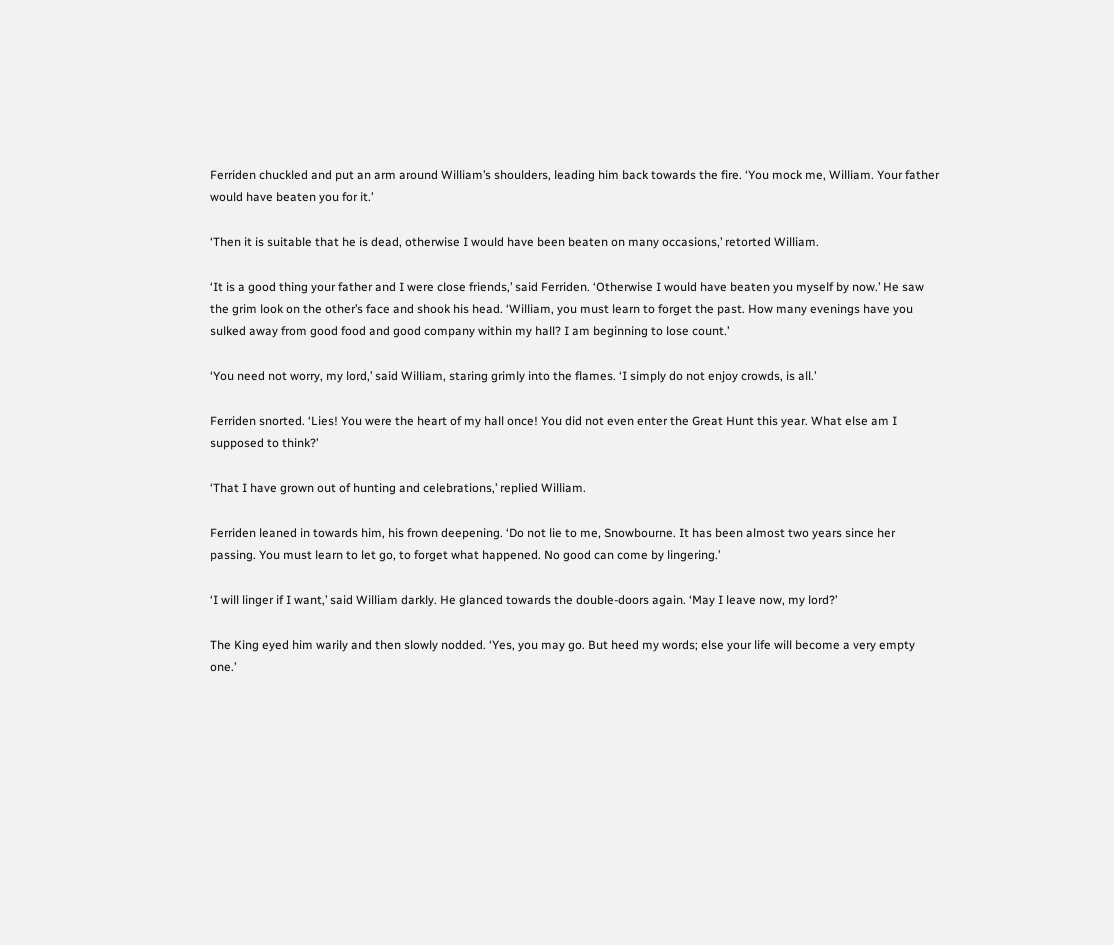Ferriden chuckled and put an arm around William’s shoulders, leading him back towards the fire. ‘You mock me, William. Your father would have beaten you for it.’

‘Then it is suitable that he is dead, otherwise I would have been beaten on many occasions,’ retorted William.

‘It is a good thing your father and I were close friends,’ said Ferriden. ‘Otherwise I would have beaten you myself by now.’ He saw the grim look on the other’s face and shook his head. ‘William, you must learn to forget the past. How many evenings have you sulked away from good food and good company within my hall? I am beginning to lose count.’

‘You need not worry, my lord,’ said William, staring grimly into the flames. ‘I simply do not enjoy crowds, is all.’

Ferriden snorted. ‘Lies! You were the heart of my hall once! You did not even enter the Great Hunt this year. What else am I supposed to think?’

‘That I have grown out of hunting and celebrations,’ replied William.

Ferriden leaned in towards him, his frown deepening. ‘Do not lie to me, Snowbourne. It has been almost two years since her passing. You must learn to let go, to forget what happened. No good can come by lingering.’

‘I will linger if I want,’ said William darkly. He glanced towards the double-doors again. ‘May I leave now, my lord?’

The King eyed him warily and then slowly nodded. ‘Yes, you may go. But heed my words; else your life will become a very empty one.’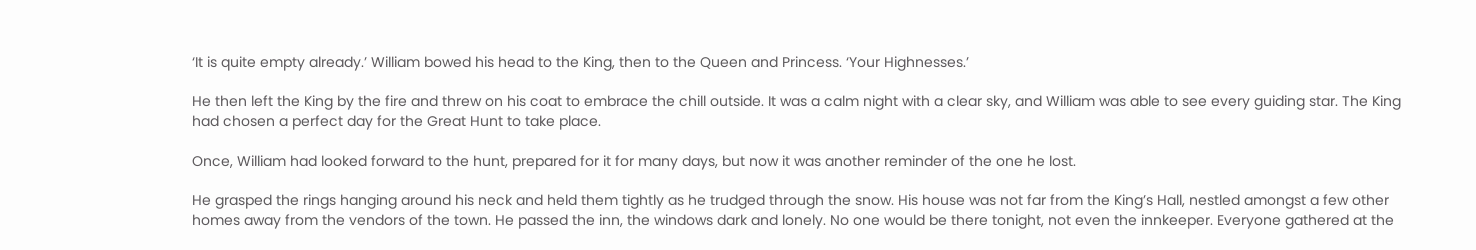‘It is quite empty already.’ William bowed his head to the King, then to the Queen and Princess. ‘Your Highnesses.’

He then left the King by the fire and threw on his coat to embrace the chill outside. It was a calm night with a clear sky, and William was able to see every guiding star. The King had chosen a perfect day for the Great Hunt to take place.

Once, William had looked forward to the hunt, prepared for it for many days, but now it was another reminder of the one he lost.

He grasped the rings hanging around his neck and held them tightly as he trudged through the snow. His house was not far from the King’s Hall, nestled amongst a few other homes away from the vendors of the town. He passed the inn, the windows dark and lonely. No one would be there tonight, not even the innkeeper. Everyone gathered at the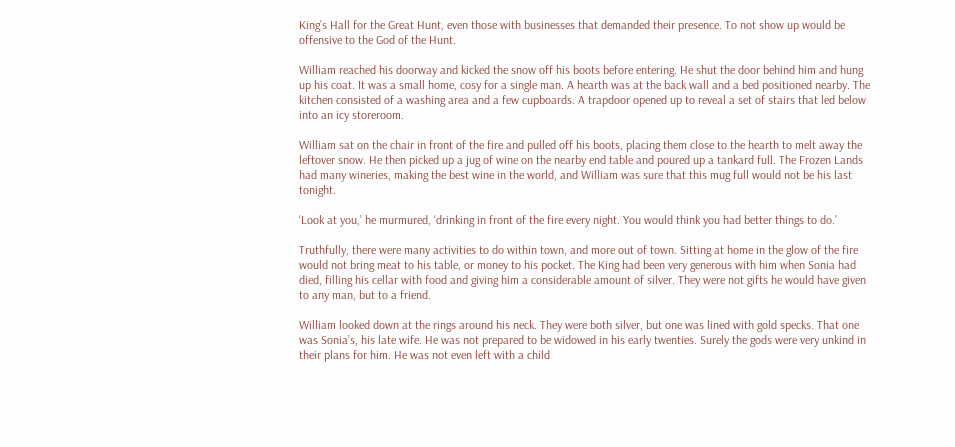King’s Hall for the Great Hunt, even those with businesses that demanded their presence. To not show up would be offensive to the God of the Hunt.

William reached his doorway and kicked the snow off his boots before entering. He shut the door behind him and hung up his coat. It was a small home, cosy for a single man. A hearth was at the back wall and a bed positioned nearby. The kitchen consisted of a washing area and a few cupboards. A trapdoor opened up to reveal a set of stairs that led below into an icy storeroom.

William sat on the chair in front of the fire and pulled off his boots, placing them close to the hearth to melt away the leftover snow. He then picked up a jug of wine on the nearby end table and poured up a tankard full. The Frozen Lands had many wineries, making the best wine in the world, and William was sure that this mug full would not be his last tonight.

‘Look at you,’ he murmured, ‘drinking in front of the fire every night. You would think you had better things to do.’

Truthfully, there were many activities to do within town, and more out of town. Sitting at home in the glow of the fire would not bring meat to his table, or money to his pocket. The King had been very generous with him when Sonia had died, filling his cellar with food and giving him a considerable amount of silver. They were not gifts he would have given to any man, but to a friend.

William looked down at the rings around his neck. They were both silver, but one was lined with gold specks. That one was Sonia’s, his late wife. He was not prepared to be widowed in his early twenties. Surely the gods were very unkind in their plans for him. He was not even left with a child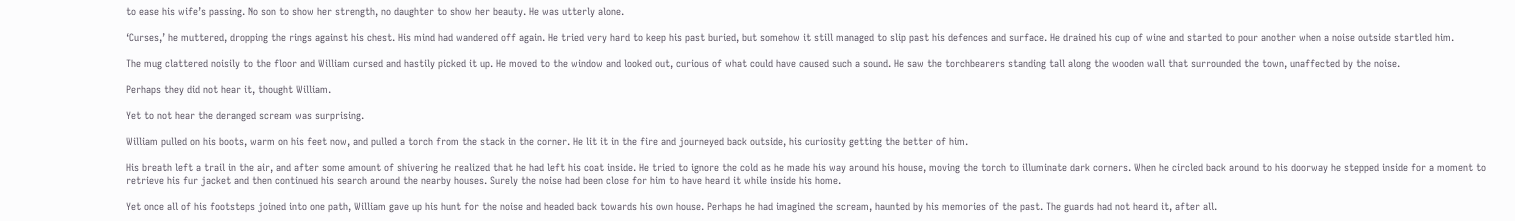to ease his wife’s passing. No son to show her strength, no daughter to show her beauty. He was utterly alone.

‘Curses,’ he muttered, dropping the rings against his chest. His mind had wandered off again. He tried very hard to keep his past buried, but somehow it still managed to slip past his defences and surface. He drained his cup of wine and started to pour another when a noise outside startled him.

The mug clattered noisily to the floor and William cursed and hastily picked it up. He moved to the window and looked out, curious of what could have caused such a sound. He saw the torchbearers standing tall along the wooden wall that surrounded the town, unaffected by the noise.

Perhaps they did not hear it, thought William.

Yet to not hear the deranged scream was surprising.

William pulled on his boots, warm on his feet now, and pulled a torch from the stack in the corner. He lit it in the fire and journeyed back outside, his curiosity getting the better of him.

His breath left a trail in the air, and after some amount of shivering he realized that he had left his coat inside. He tried to ignore the cold as he made his way around his house, moving the torch to illuminate dark corners. When he circled back around to his doorway he stepped inside for a moment to retrieve his fur jacket and then continued his search around the nearby houses. Surely the noise had been close for him to have heard it while inside his home.

Yet once all of his footsteps joined into one path, William gave up his hunt for the noise and headed back towards his own house. Perhaps he had imagined the scream, haunted by his memories of the past. The guards had not heard it, after all.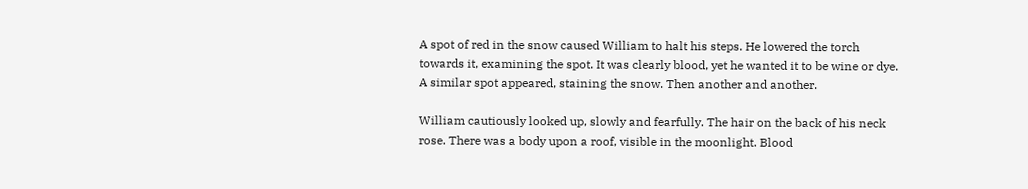A spot of red in the snow caused William to halt his steps. He lowered the torch towards it, examining the spot. It was clearly blood, yet he wanted it to be wine or dye. A similar spot appeared, staining the snow. Then another and another.

William cautiously looked up, slowly and fearfully. The hair on the back of his neck rose. There was a body upon a roof, visible in the moonlight. Blood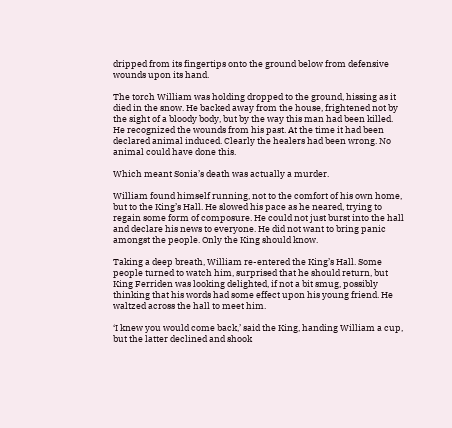dripped from its fingertips onto the ground below from defensive wounds upon its hand.

The torch William was holding dropped to the ground, hissing as it died in the snow. He backed away from the house, frightened not by the sight of a bloody body, but by the way this man had been killed. He recognized the wounds from his past. At the time it had been declared animal induced. Clearly the healers had been wrong. No animal could have done this.

Which meant Sonia’s death was actually a murder.

William found himself running, not to the comfort of his own home, but to the King’s Hall. He slowed his pace as he neared, trying to regain some form of composure. He could not just burst into the hall and declare his news to everyone. He did not want to bring panic amongst the people. Only the King should know.

Taking a deep breath, William re-entered the King’s Hall. Some people turned to watch him, surprised that he should return, but King Ferriden was looking delighted, if not a bit smug, possibly thinking that his words had some effect upon his young friend. He waltzed across the hall to meet him.

‘I knew you would come back,’ said the King, handing William a cup, but the latter declined and shook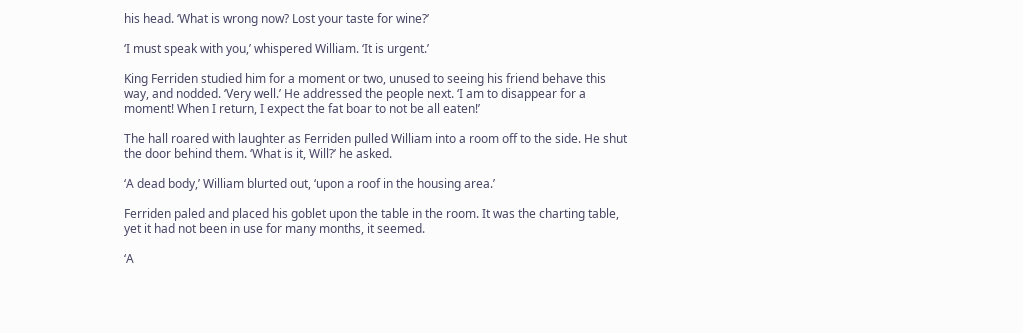his head. ‘What is wrong now? Lost your taste for wine?’

‘I must speak with you,’ whispered William. ‘It is urgent.’

King Ferriden studied him for a moment or two, unused to seeing his friend behave this way, and nodded. ‘Very well.’ He addressed the people next. ‘I am to disappear for a moment! When I return, I expect the fat boar to not be all eaten!’

The hall roared with laughter as Ferriden pulled William into a room off to the side. He shut the door behind them. ‘What is it, Will?’ he asked.

‘A dead body,’ William blurted out, ‘upon a roof in the housing area.’

Ferriden paled and placed his goblet upon the table in the room. It was the charting table, yet it had not been in use for many months, it seemed.

‘A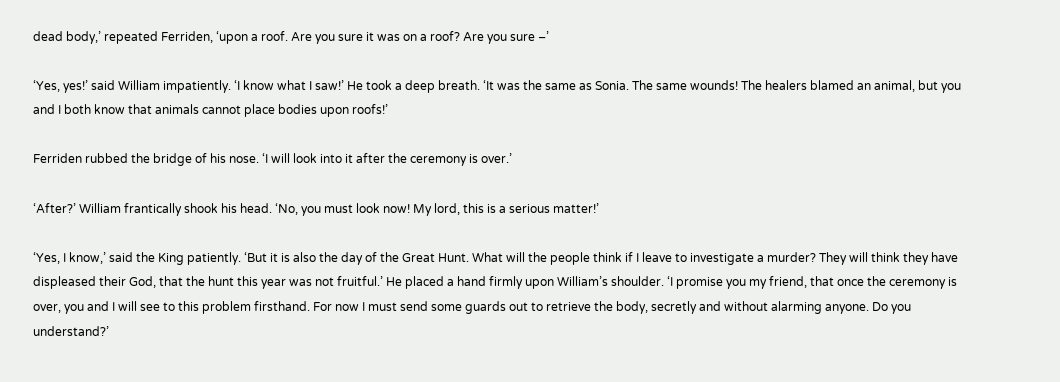dead body,’ repeated Ferriden, ‘upon a roof. Are you sure it was on a roof? Are you sure –’

‘Yes, yes!’ said William impatiently. ‘I know what I saw!’ He took a deep breath. ‘It was the same as Sonia. The same wounds! The healers blamed an animal, but you and I both know that animals cannot place bodies upon roofs!’

Ferriden rubbed the bridge of his nose. ‘I will look into it after the ceremony is over.’

‘After?’ William frantically shook his head. ‘No, you must look now! My lord, this is a serious matter!’

‘Yes, I know,’ said the King patiently. ‘But it is also the day of the Great Hunt. What will the people think if I leave to investigate a murder? They will think they have displeased their God, that the hunt this year was not fruitful.’ He placed a hand firmly upon William’s shoulder. ‘I promise you my friend, that once the ceremony is over, you and I will see to this problem firsthand. For now I must send some guards out to retrieve the body, secretly and without alarming anyone. Do you understand?’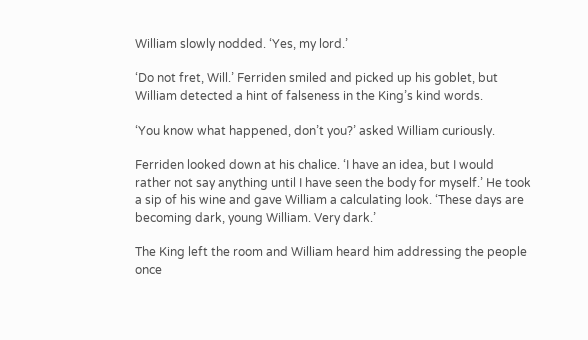William slowly nodded. ‘Yes, my lord.’

‘Do not fret, Will.’ Ferriden smiled and picked up his goblet, but William detected a hint of falseness in the King’s kind words.

‘You know what happened, don’t you?’ asked William curiously.

Ferriden looked down at his chalice. ‘I have an idea, but I would rather not say anything until I have seen the body for myself.’ He took a sip of his wine and gave William a calculating look. ‘These days are becoming dark, young William. Very dark.’

The King left the room and William heard him addressing the people once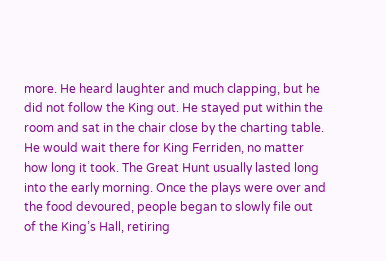more. He heard laughter and much clapping, but he did not follow the King out. He stayed put within the room and sat in the chair close by the charting table. He would wait there for King Ferriden, no matter how long it took. The Great Hunt usually lasted long into the early morning. Once the plays were over and the food devoured, people began to slowly file out of the King’s Hall, retiring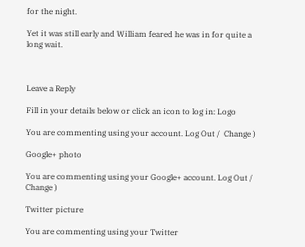for the night.

Yet it was still early and William feared he was in for quite a long wait.



Leave a Reply

Fill in your details below or click an icon to log in: Logo

You are commenting using your account. Log Out /  Change )

Google+ photo

You are commenting using your Google+ account. Log Out /  Change )

Twitter picture

You are commenting using your Twitter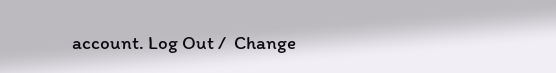account. Log Out /  Change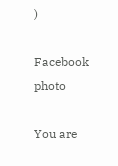)

Facebook photo

You are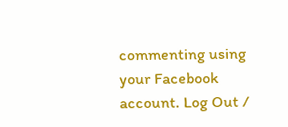commenting using your Facebook account. Log Out /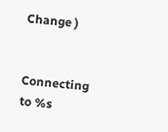Change )


Connecting to %s